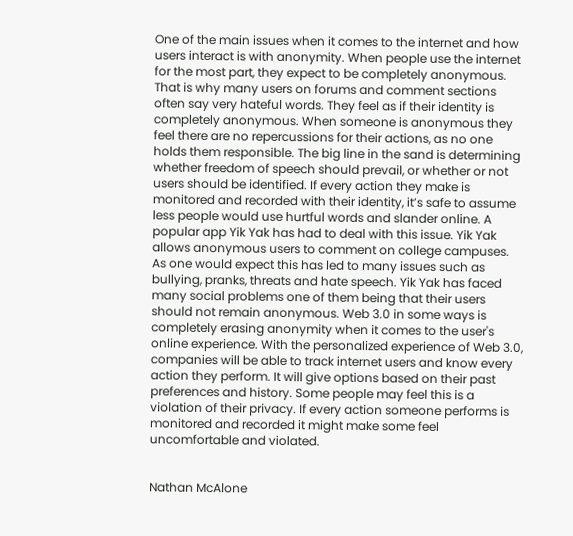One of the main issues when it comes to the internet and how users interact is with anonymity. When people use the internet for the most part, they expect to be completely anonymous. That is why many users on forums and comment sections often say very hateful words. They feel as if their identity is completely anonymous. When someone is anonymous they feel there are no repercussions for their actions, as no one holds them responsible. The big line in the sand is determining whether freedom of speech should prevail, or whether or not users should be identified. If every action they make is monitored and recorded with their identity, it’s safe to assume less people would use hurtful words and slander online. A popular app Yik Yak has had to deal with this issue. Yik Yak allows anonymous users to comment on college campuses. As one would expect this has led to many issues such as bullying, pranks, threats and hate speech. Yik Yak has faced many social problems one of them being that their users should not remain anonymous. Web 3.0 in some ways is completely erasing anonymity when it comes to the user's online experience. With the personalized experience of Web 3.0, companies will be able to track internet users and know every action they perform. It will give options based on their past preferences and history. Some people may feel this is a violation of their privacy. If every action someone performs is monitored and recorded it might make some feel uncomfortable and violated.


Nathan McAlone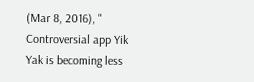(Mar 8, 2016), " Controversial app Yik Yak is becoming less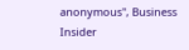anonymous", Business Insider